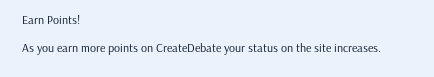Earn Points!

As you earn more points on CreateDebate your status on the site increases.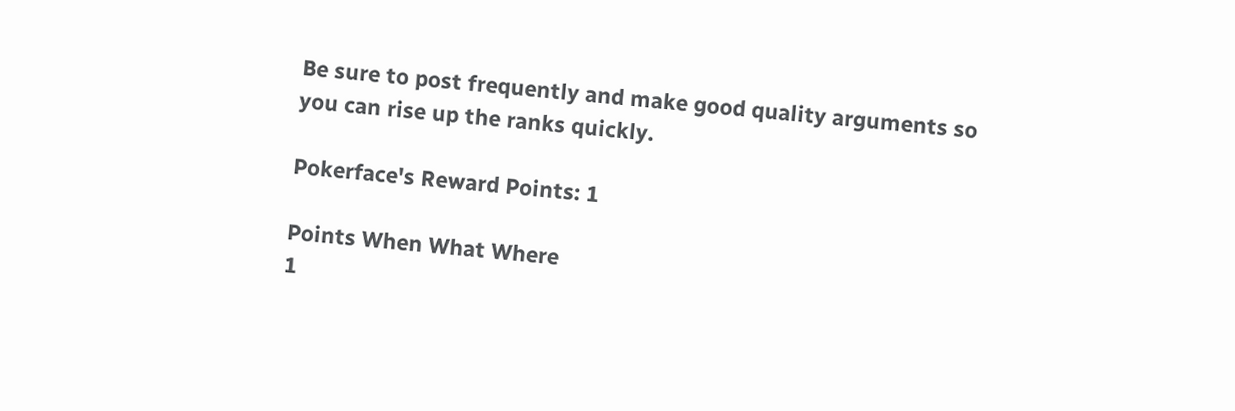Be sure to post frequently and make good quality arguments so you can rise up the ranks quickly.

Pokerface's Reward Points: 1

Points When What Where
1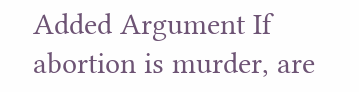Added Argument If abortion is murder, are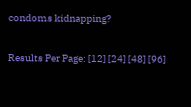condoms kidnapping?

Results Per Page: [12] [24] [48] [96]